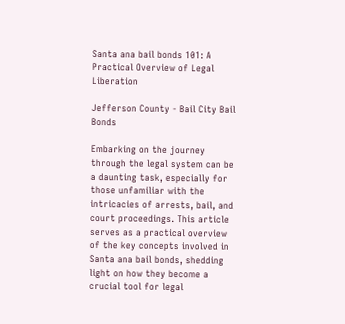Santa ana bail bonds 101: A Practical Overview of Legal Liberation

Jefferson County - Bail City Bail Bonds

Embarking on the journey through the legal system can be a daunting task, especially for those unfamiliar with the intricacies of arrests, bail, and court proceedings. This article serves as a practical overview of the key concepts involved in Santa ana bail bonds, shedding light on how they become a crucial tool for legal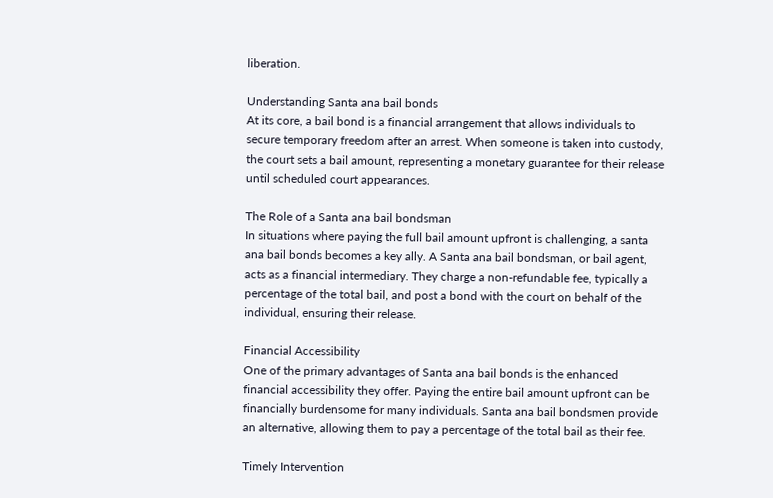liberation.

Understanding Santa ana bail bonds
At its core, a bail bond is a financial arrangement that allows individuals to secure temporary freedom after an arrest. When someone is taken into custody, the court sets a bail amount, representing a monetary guarantee for their release until scheduled court appearances.

The Role of a Santa ana bail bondsman
In situations where paying the full bail amount upfront is challenging, a santa ana bail bonds becomes a key ally. A Santa ana bail bondsman, or bail agent, acts as a financial intermediary. They charge a non-refundable fee, typically a percentage of the total bail, and post a bond with the court on behalf of the individual, ensuring their release.

Financial Accessibility
One of the primary advantages of Santa ana bail bonds is the enhanced financial accessibility they offer. Paying the entire bail amount upfront can be financially burdensome for many individuals. Santa ana bail bondsmen provide an alternative, allowing them to pay a percentage of the total bail as their fee.

Timely Intervention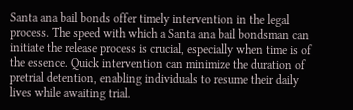Santa ana bail bonds offer timely intervention in the legal process. The speed with which a Santa ana bail bondsman can initiate the release process is crucial, especially when time is of the essence. Quick intervention can minimize the duration of pretrial detention, enabling individuals to resume their daily lives while awaiting trial.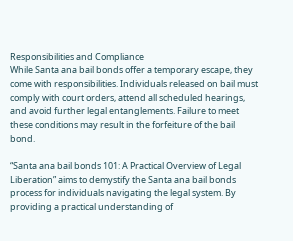Responsibilities and Compliance
While Santa ana bail bonds offer a temporary escape, they come with responsibilities. Individuals released on bail must comply with court orders, attend all scheduled hearings, and avoid further legal entanglements. Failure to meet these conditions may result in the forfeiture of the bail bond.

“Santa ana bail bonds 101: A Practical Overview of Legal Liberation” aims to demystify the Santa ana bail bonds process for individuals navigating the legal system. By providing a practical understanding of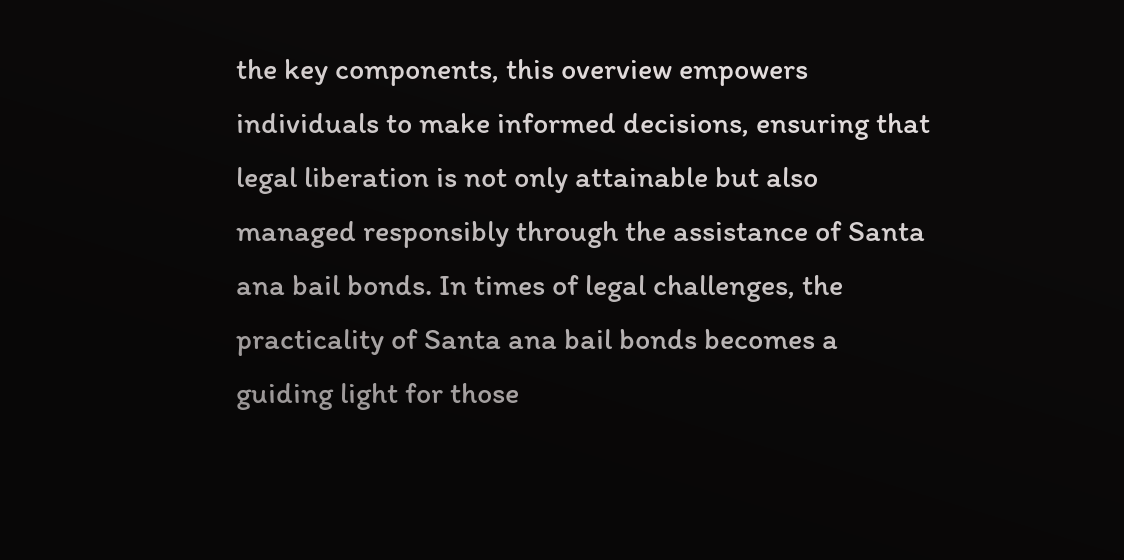the key components, this overview empowers individuals to make informed decisions, ensuring that legal liberation is not only attainable but also managed responsibly through the assistance of Santa ana bail bonds. In times of legal challenges, the practicality of Santa ana bail bonds becomes a guiding light for those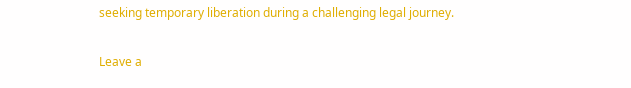seeking temporary liberation during a challenging legal journey.

Leave a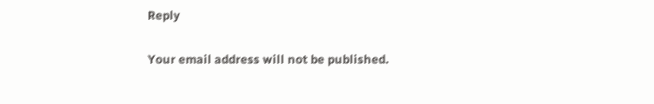Reply

Your email address will not be published.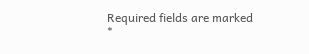Required fields are marked *